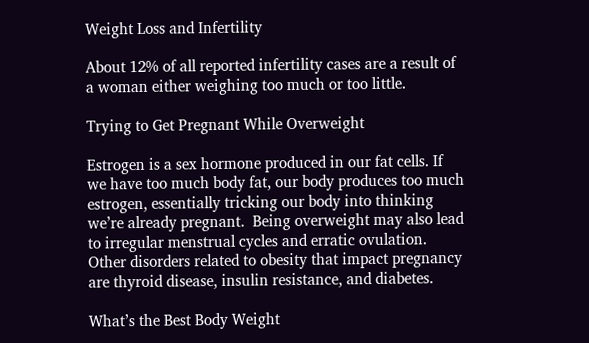Weight Loss and Infertility

About 12% of all reported infertility cases are a result of a woman either weighing too much or too little.

Trying to Get Pregnant While Overweight

Estrogen is a sex hormone produced in our fat cells. If we have too much body fat, our body produces too much estrogen, essentially tricking our body into thinking we’re already pregnant.  Being overweight may also lead to irregular menstrual cycles and erratic ovulation. Other disorders related to obesity that impact pregnancy are thyroid disease, insulin resistance, and diabetes.

What’s the Best Body Weight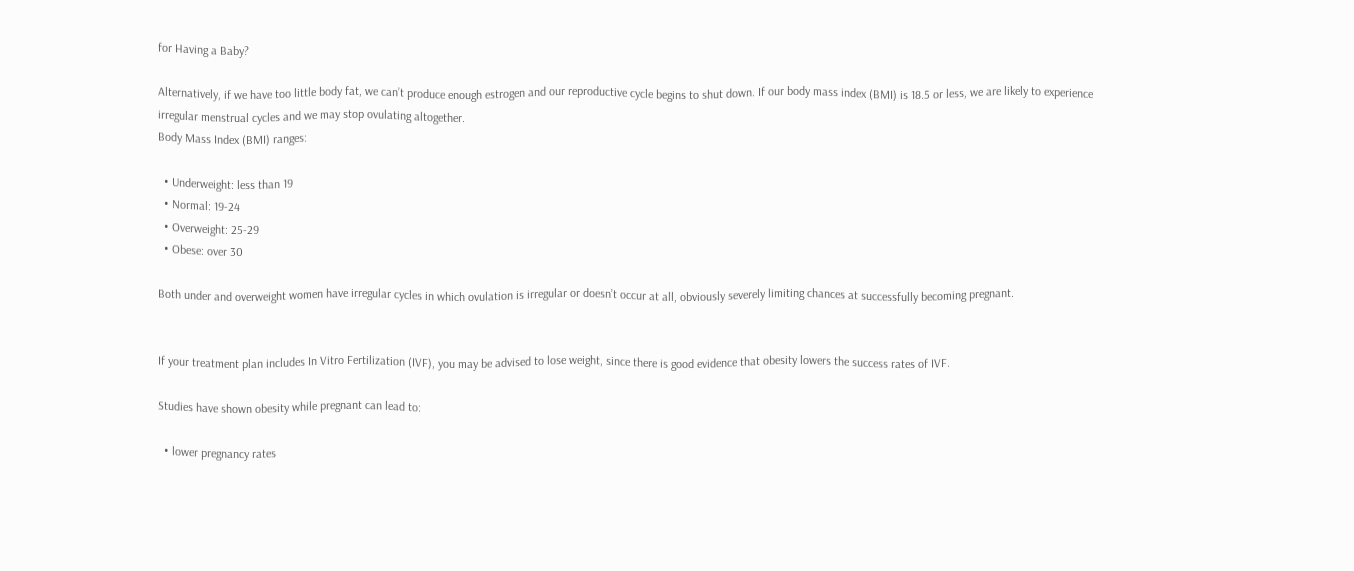for Having a Baby?

Alternatively, if we have too little body fat, we can’t produce enough estrogen and our reproductive cycle begins to shut down. If our body mass index (BMI) is 18.5 or less, we are likely to experience irregular menstrual cycles and we may stop ovulating altogether.
Body Mass Index (BMI) ranges:

  • Underweight: less than 19
  • Normal: 19-24
  • Overweight: 25-29
  • Obese: over 30

Both under and overweight women have irregular cycles in which ovulation is irregular or doesn’t occur at all, obviously severely limiting chances at successfully becoming pregnant.


If your treatment plan includes In Vitro Fertilization (IVF), you may be advised to lose weight, since there is good evidence that obesity lowers the success rates of IVF.

Studies have shown obesity while pregnant can lead to:

  • lower pregnancy rates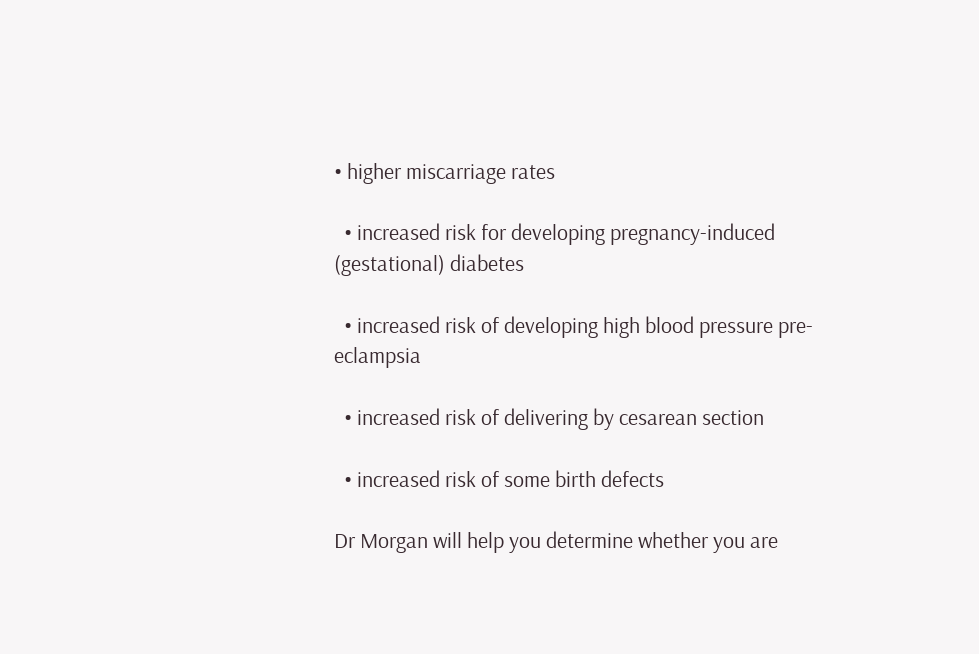• higher miscarriage rates

  • increased risk for developing pregnancy-induced (gestational) diabetes

  • increased risk of developing high blood pressure pre-eclampsia

  • increased risk of delivering by cesarean section

  • increased risk of some birth defects

Dr Morgan will help you determine whether you are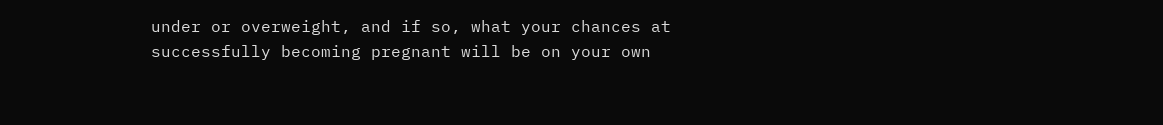under or overweight, and if so, what your chances at successfully becoming pregnant will be on your own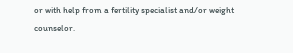or with help from a fertility specialist and/or weight counselor.